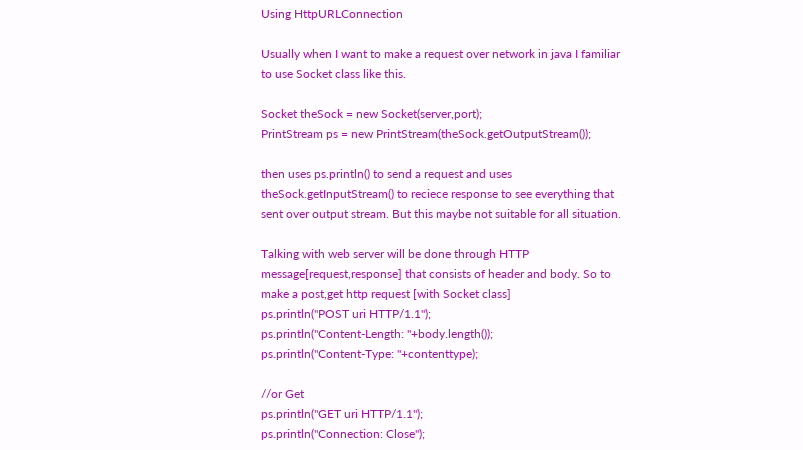Using HttpURLConnection

Usually when I want to make a request over network in java I familiar to use Socket class like this.

Socket theSock = new Socket(server,port);
PrintStream ps = new PrintStream(theSock.getOutputStream());

then uses ps.println() to send a request and uses theSock.getInputStream() to reciece response to see everything that sent over output stream. But this maybe not suitable for all situation.

Talking with web server will be done through HTTP message[request,response] that consists of header and body. So to make a post,get http request [with Socket class]
ps.println("POST uri HTTP/1.1");
ps.println("Content-Length: "+body.length());
ps.println("Content-Type: "+contenttype);

//or Get
ps.println("GET uri HTTP/1.1");
ps.println("Connection: Close");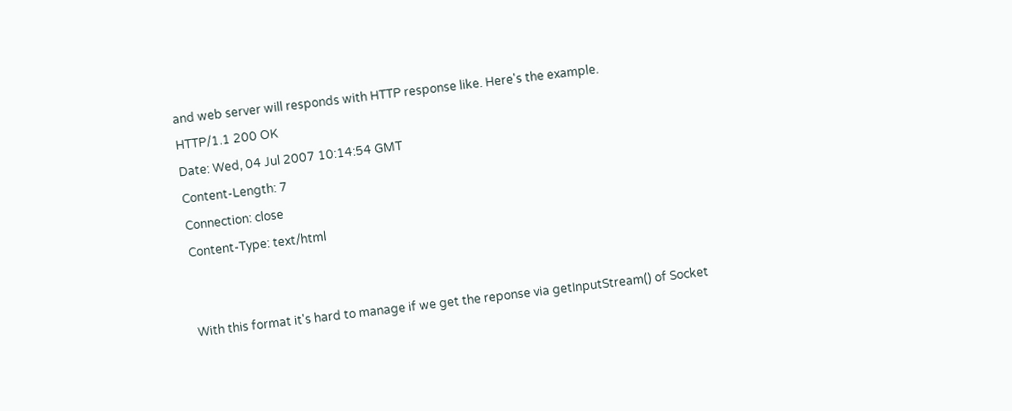and web server will responds with HTTP response like. Here's the example.
HTTP/1.1 200 OK
Date: Wed, 04 Jul 2007 10:14:54 GMT
Content-Length: 7
Connection: close
Content-Type: text/html


With this format it's hard to manage if we get the reponse via getInputStream() of Socket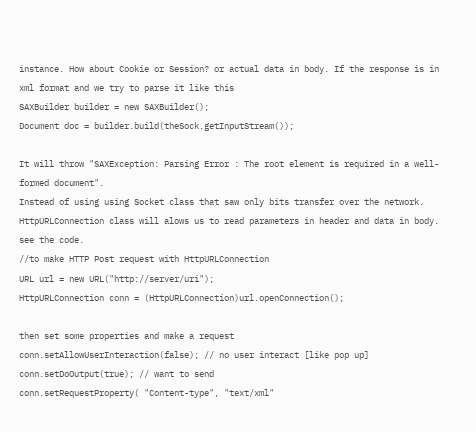instance. How about Cookie or Session? or actual data in body. If the response is in xml format and we try to parse it like this
SAXBuilder builder = new SAXBuilder();
Document doc = builder.build(theSock.getInputStream());

It will throw "SAXException: Parsing Error : The root element is required in a well-formed document".
Instead of using using Socket class that saw only bits transfer over the network. HttpURLConnection class will alows us to read parameters in header and data in body. see the code.
//to make HTTP Post request with HttpURLConnection
URL url = new URL("http://server/uri");
HttpURLConnection conn = (HttpURLConnection)url.openConnection();

then set some properties and make a request
conn.setAllowUserInteraction(false); // no user interact [like pop up]
conn.setDoOutput(true); // want to send
conn.setRequestProperty( "Content-type", "text/xml"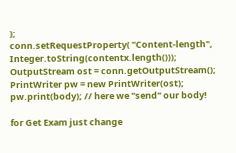);
conn.setRequestProperty( "Content-length", Integer.toString(contentx.length()));
OutputStream ost = conn.getOutputStream();
PrintWriter pw = new PrintWriter(ost);
pw.print(body); // here we "send" our body!

for Get Exam just change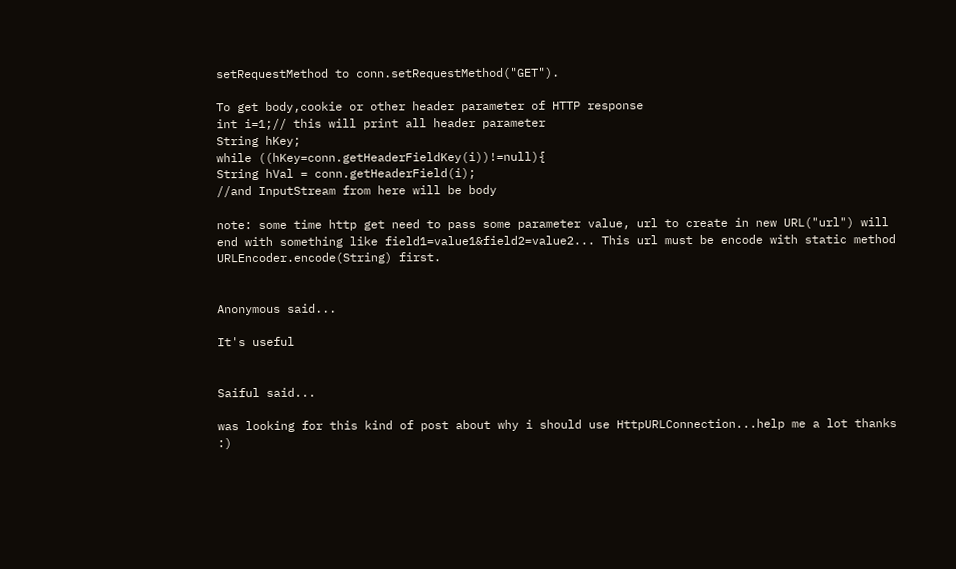setRequestMethod to conn.setRequestMethod("GET").

To get body,cookie or other header parameter of HTTP response
int i=1;// this will print all header parameter
String hKey;
while ((hKey=conn.getHeaderFieldKey(i))!=null){
String hVal = conn.getHeaderField(i);
//and InputStream from here will be body

note: some time http get need to pass some parameter value, url to create in new URL("url") will end with something like field1=value1&field2=value2... This url must be encode with static method URLEncoder.encode(String) first.


Anonymous said...

It's useful


Saiful said...

was looking for this kind of post about why i should use HttpURLConnection...help me a lot thanks :)